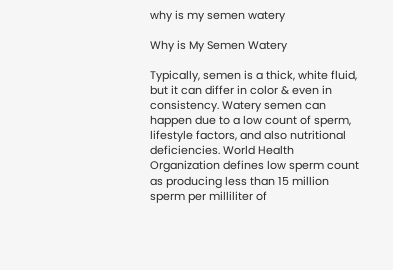why is my semen watery

Why is My Semen Watery

Typically, semen is a thick, white fluid, but it can differ in color & even in consistency. Watery semen can happen due to a low count of sperm, lifestyle factors, and also nutritional deficiencies. World Health Organization defines low sperm count as producing less than 15 million sperm per milliliter of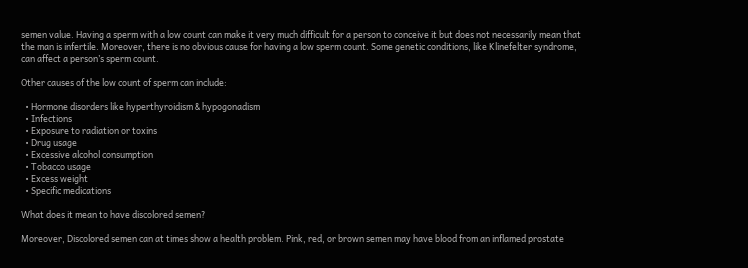semen value. Having a sperm with a low count can make it very much difficult for a person to conceive it but does not necessarily mean that the man is infertile. Moreover, there is no obvious cause for having a low sperm count. Some genetic conditions, like Klinefelter syndrome, can affect a person’s sperm count.

Other causes of the low count of sperm can include:

  • Hormone disorders like hyperthyroidism & hypogonadism
  • Infections
  • Exposure to radiation or toxins
  • Drug usage
  • Excessive alcohol consumption
  • Tobacco usage
  • Excess weight
  • Specific medications

What does it mean to have discolored semen?

Moreover, Discolored semen can at times show a health problem. Pink, red, or brown semen may have blood from an inflamed prostate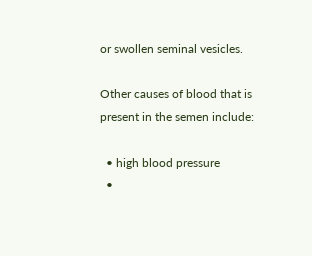or swollen seminal vesicles.

Other causes of blood that is present in the semen include:

  • high blood pressure
  •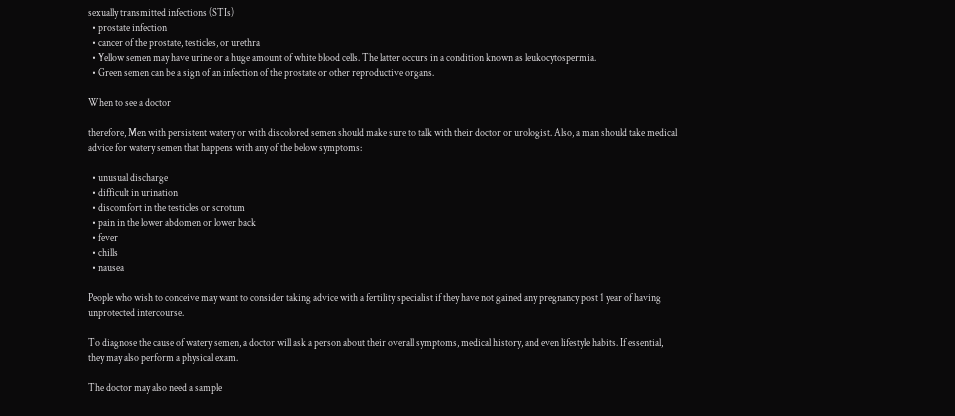sexually transmitted infections (STIs)
  • prostate infection
  • cancer of the prostate, testicles, or urethra
  • Yellow semen may have urine or a huge amount of white blood cells. The latter occurs in a condition known as leukocytospermia.
  • Green semen can be a sign of an infection of the prostate or other reproductive organs.

When to see a doctor

therefore, Men with persistent watery or with discolored semen should make sure to talk with their doctor or urologist. Also, a man should take medical advice for watery semen that happens with any of the below symptoms:

  • unusual discharge
  • difficult in urination
  • discomfort in the testicles or scrotum
  • pain in the lower abdomen or lower back
  • fever
  • chills
  • nausea

People who wish to conceive may want to consider taking advice with a fertility specialist if they have not gained any pregnancy post 1 year of having unprotected intercourse.

To diagnose the cause of watery semen, a doctor will ask a person about their overall symptoms, medical history, and even lifestyle habits. If essential, they may also perform a physical exam.

The doctor may also need a sample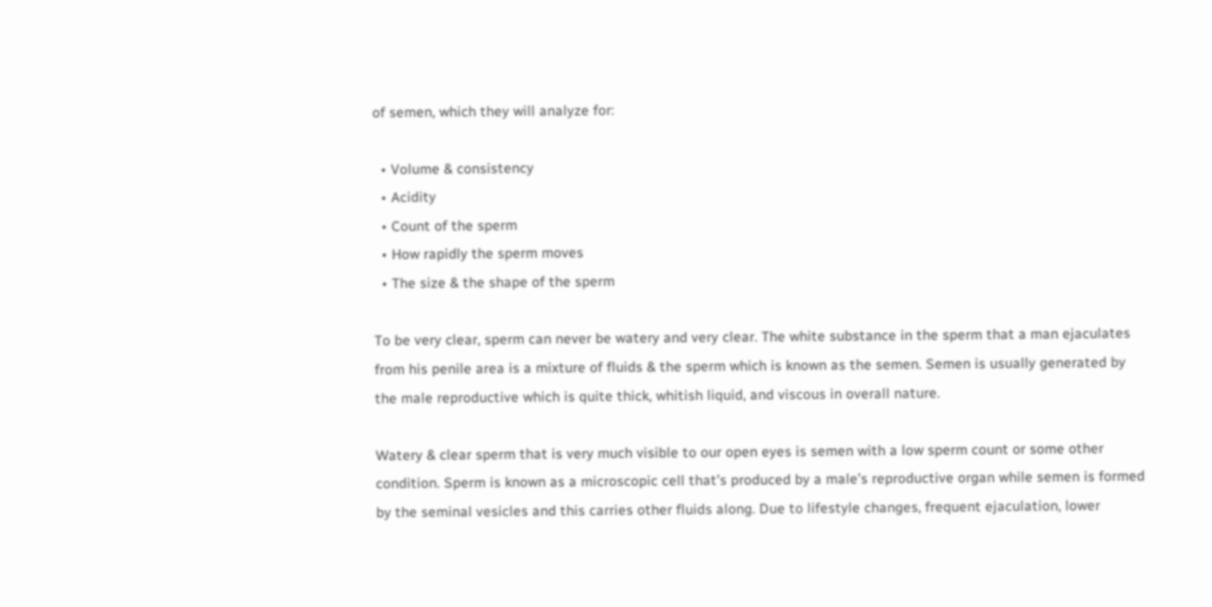of semen, which they will analyze for:

  • Volume & consistency
  • Acidity
  • Count of the sperm
  • How rapidly the sperm moves
  • The size & the shape of the sperm

To be very clear, sperm can never be watery and very clear. The white substance in the sperm that a man ejaculates from his penile area is a mixture of fluids & the sperm which is known as the semen. Semen is usually generated by the male reproductive which is quite thick, whitish liquid, and viscous in overall nature.

Watery & clear sperm that is very much visible to our open eyes is semen with a low sperm count or some other condition. Sperm is known as a microscopic cell that’s produced by a male’s reproductive organ while semen is formed by the seminal vesicles and this carries other fluids along. Due to lifestyle changes, frequent ejaculation, lower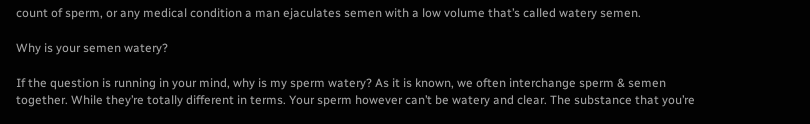count of sperm, or any medical condition a man ejaculates semen with a low volume that’s called watery semen.

Why is your semen watery?

If the question is running in your mind, why is my sperm watery? As it is known, we often interchange sperm & semen together. While they’re totally different in terms. Your sperm however can’t be watery and clear. The substance that you’re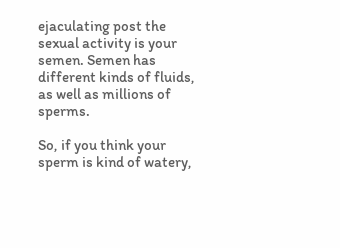ejaculating post the sexual activity is your semen. Semen has different kinds of fluids, as well as millions of sperms.

So, if you think your sperm is kind of watery,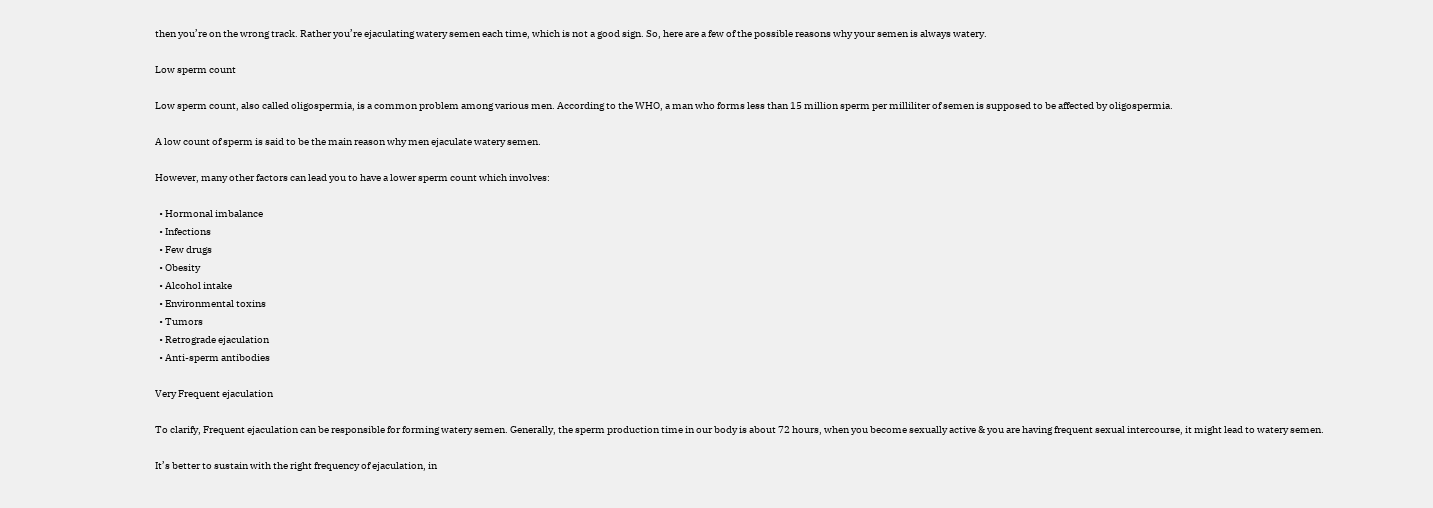then you’re on the wrong track. Rather you’re ejaculating watery semen each time, which is not a good sign. So, here are a few of the possible reasons why your semen is always watery.

Low sperm count

Low sperm count, also called oligospermia, is a common problem among various men. According to the WHO, a man who forms less than 15 million sperm per milliliter of semen is supposed to be affected by oligospermia.

A low count of sperm is said to be the main reason why men ejaculate watery semen.

However, many other factors can lead you to have a lower sperm count which involves:

  • Hormonal imbalance
  • Infections
  • Few drugs
  • Obesity
  • Alcohol intake
  • Environmental toxins
  • Tumors
  • Retrograde ejaculation
  • Anti-sperm antibodies

Very Frequent ejaculation

To clarify, Frequent ejaculation can be responsible for forming watery semen. Generally, the sperm production time in our body is about 72 hours, when you become sexually active & you are having frequent sexual intercourse, it might lead to watery semen.

It’s better to sustain with the right frequency of ejaculation, in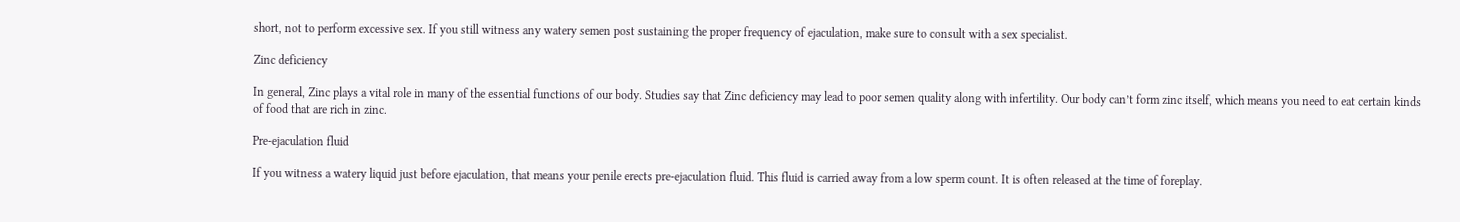short, not to perform excessive sex. If you still witness any watery semen post sustaining the proper frequency of ejaculation, make sure to consult with a sex specialist.

Zinc deficiency

In general, Zinc plays a vital role in many of the essential functions of our body. Studies say that Zinc deficiency may lead to poor semen quality along with infertility. Our body can’t form zinc itself, which means you need to eat certain kinds of food that are rich in zinc.

Pre-ejaculation fluid

If you witness a watery liquid just before ejaculation, that means your penile erects pre-ejaculation fluid. This fluid is carried away from a low sperm count. It is often released at the time of foreplay.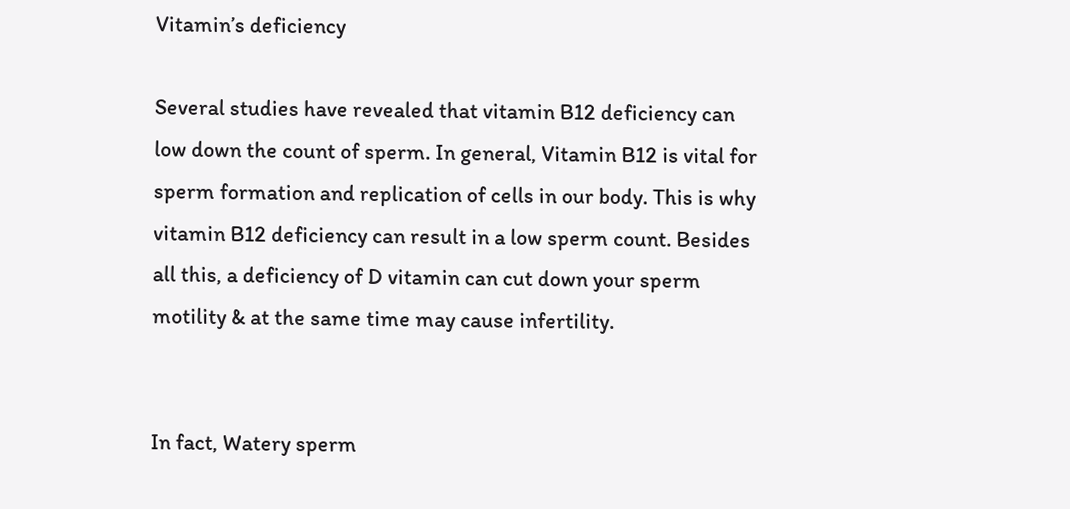Vitamin’s deficiency

Several studies have revealed that vitamin B12 deficiency can low down the count of sperm. In general, Vitamin B12 is vital for sperm formation and replication of cells in our body. This is why vitamin B12 deficiency can result in a low sperm count. Besides all this, a deficiency of D vitamin can cut down your sperm motility & at the same time may cause infertility.


In fact, Watery sperm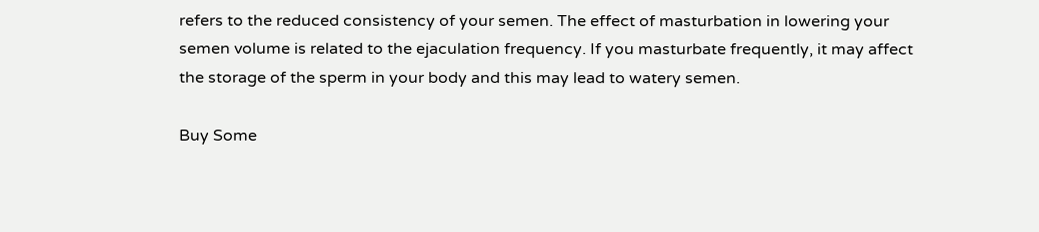refers to the reduced consistency of your semen. The effect of masturbation in lowering your semen volume is related to the ejaculation frequency. If you masturbate frequently, it may affect the storage of the sperm in your body and this may lead to watery semen.

Buy Some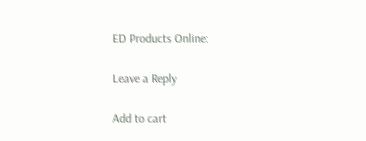ED Products Online:

Leave a Reply

Add to cart